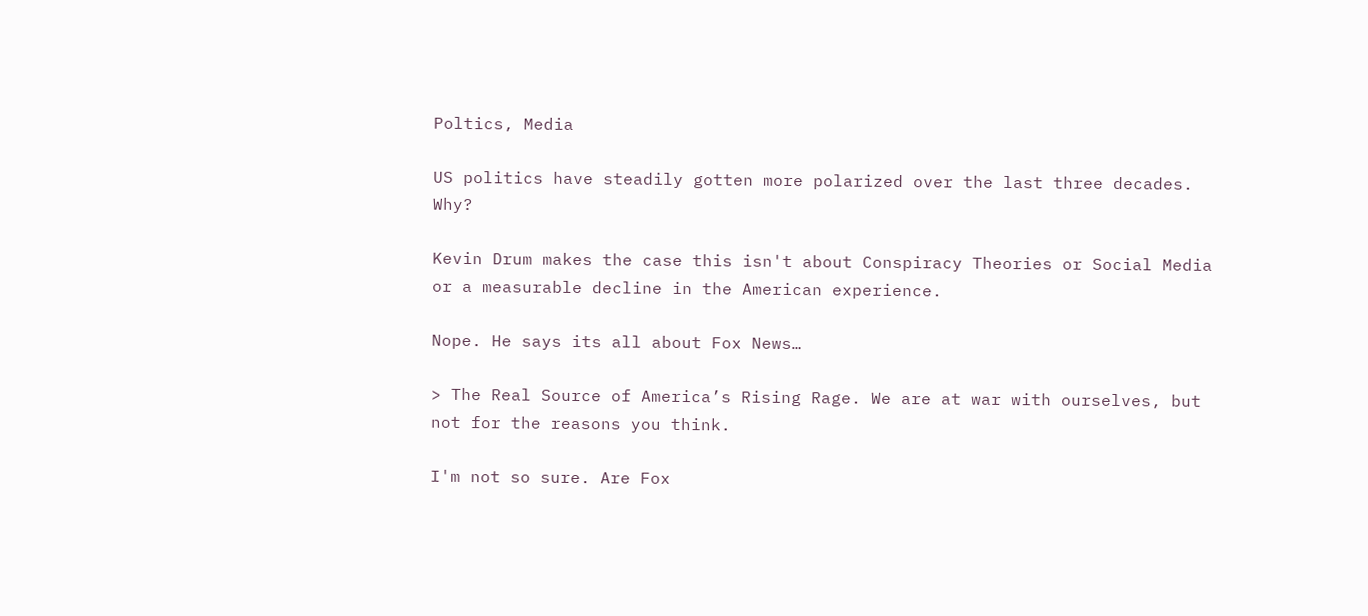Poltics, Media

US politics have steadily gotten more polarized over the last three decades. Why?

Kevin Drum makes the case this isn't about Conspiracy Theories or Social Media or a measurable decline in the American experience.

Nope. He says its all about Fox News…

> The Real Source of America’s Rising Rage. We are at war with ourselves, but not for the reasons you think.

I'm not so sure. Are Fox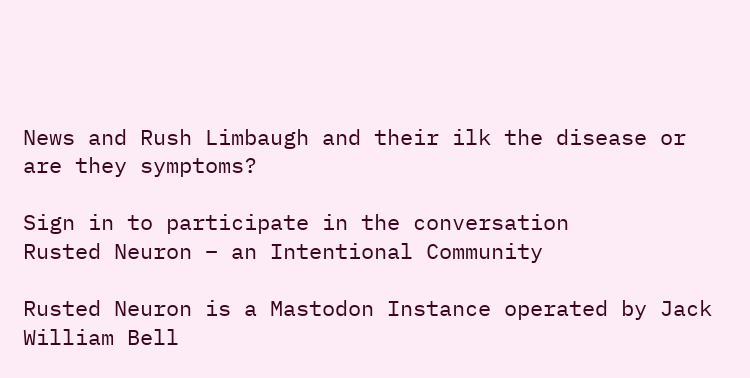News and Rush Limbaugh and their ilk the disease or are they symptoms?

Sign in to participate in the conversation
Rusted Neuron – an Intentional Community

Rusted Neuron is a Mastodon Instance operated by Jack William Bell